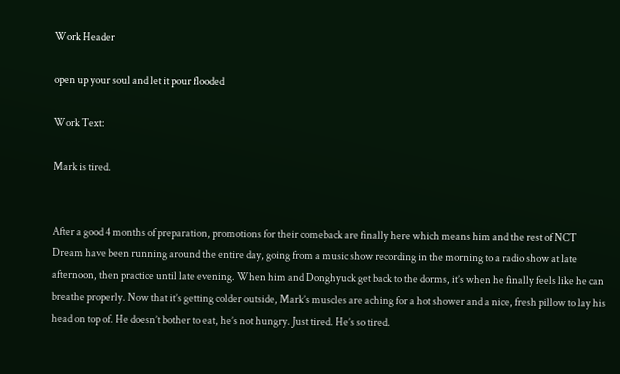Work Header

open up your soul and let it pour flooded

Work Text:

Mark is tired.


After a good 4 months of preparation, promotions for their comeback are finally here which means him and the rest of NCT Dream have been running around the entire day, going from a music show recording in the morning to a radio show at late afternoon, then practice until late evening. When him and Donghyuck get back to the dorms, it’s when he finally feels like he can breathe properly. Now that it’s getting colder outside, Mark’s muscles are aching for a hot shower and a nice, fresh pillow to lay his head on top of. He doesn’t bother to eat, he’s not hungry. Just tired. He’s so tired.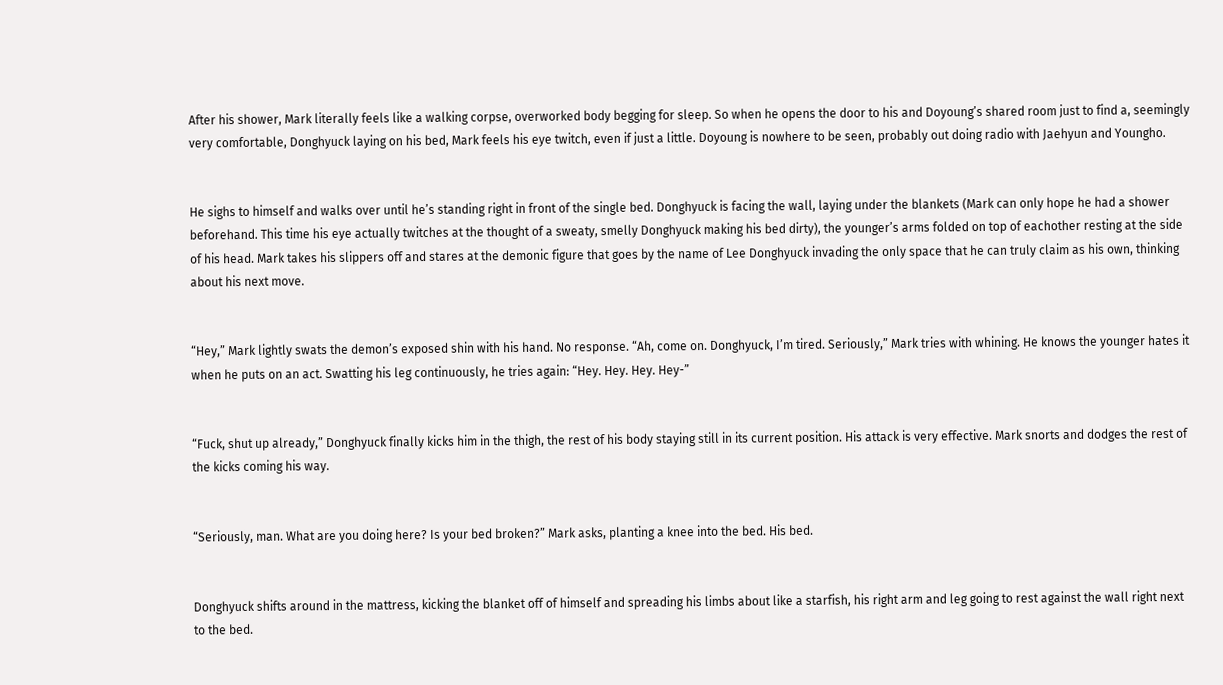After his shower, Mark literally feels like a walking corpse, overworked body begging for sleep. So when he opens the door to his and Doyoung’s shared room just to find a, seemingly very comfortable, Donghyuck laying on his bed, Mark feels his eye twitch, even if just a little. Doyoung is nowhere to be seen, probably out doing radio with Jaehyun and Youngho.


He sighs to himself and walks over until he’s standing right in front of the single bed. Donghyuck is facing the wall, laying under the blankets (Mark can only hope he had a shower beforehand. This time his eye actually twitches at the thought of a sweaty, smelly Donghyuck making his bed dirty), the younger’s arms folded on top of eachother resting at the side of his head. Mark takes his slippers off and stares at the demonic figure that goes by the name of Lee Donghyuck invading the only space that he can truly claim as his own, thinking about his next move.


“Hey,” Mark lightly swats the demon’s exposed shin with his hand. No response. “Ah, come on. Donghyuck, I’m tired. Seriously,” Mark tries with whining. He knows the younger hates it when he puts on an act. Swatting his leg continuously, he tries again: “Hey. Hey. Hey. Hey-”


“Fuck, shut up already,” Donghyuck finally kicks him in the thigh, the rest of his body staying still in its current position. His attack is very effective. Mark snorts and dodges the rest of the kicks coming his way.


“Seriously, man. What are you doing here? Is your bed broken?” Mark asks, planting a knee into the bed. His bed.


Donghyuck shifts around in the mattress, kicking the blanket off of himself and spreading his limbs about like a starfish, his right arm and leg going to rest against the wall right next to the bed.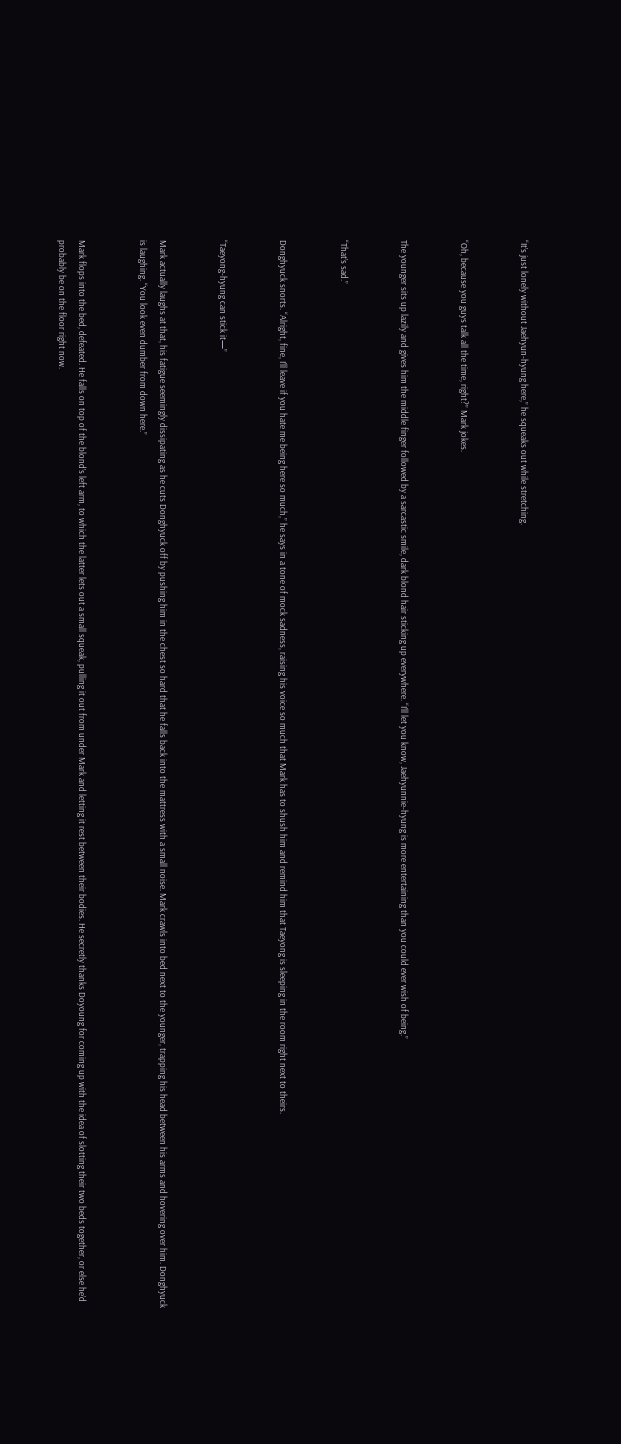“It’s just lonely without Jaehyun-hyung here,” he squeaks out while stretching.


“Oh, because you guys talk all the time, right?” Mark jokes.


The younger sits up lazily and gives him the middle finger followed by a sarcastic smile, dark blond hair sticking up everywhere. “I’ll let you know, Jaehyunnie-hyung is more entertaining than you could ever wish of being.”


“That’s sad.”


Donghyuck snorts. “Alright, fine, I’ll leave if you hate me being here so much,” he says in a tone of mock sadness, raising his voice so much that Mark has to shush him and remind him that Taeyong is sleeping in the room right next to theirs.


“Taeyong-hyung can stick it—”


Mark actually laughs at that, his fatigue seemingly dissipating as he cuts Donghyuck off by pushing him in the chest so hard that he falls back into the mattress with a small noise. Mark crawls into bed next to the younger, trapping his head between his arms and hovering over him. Donghyuck is laughing. “You look even dumber from down here.”


Mark flops into the bed, defeated. He falls on top of the blond’s left arm, to which the latter lets out a small squeak, pulling it out from under Mark and letting it rest between their bodies. He secretly thanks Doyoung for coming up with the idea of slotting their two beds together, or else he’d probably be on the floor right now.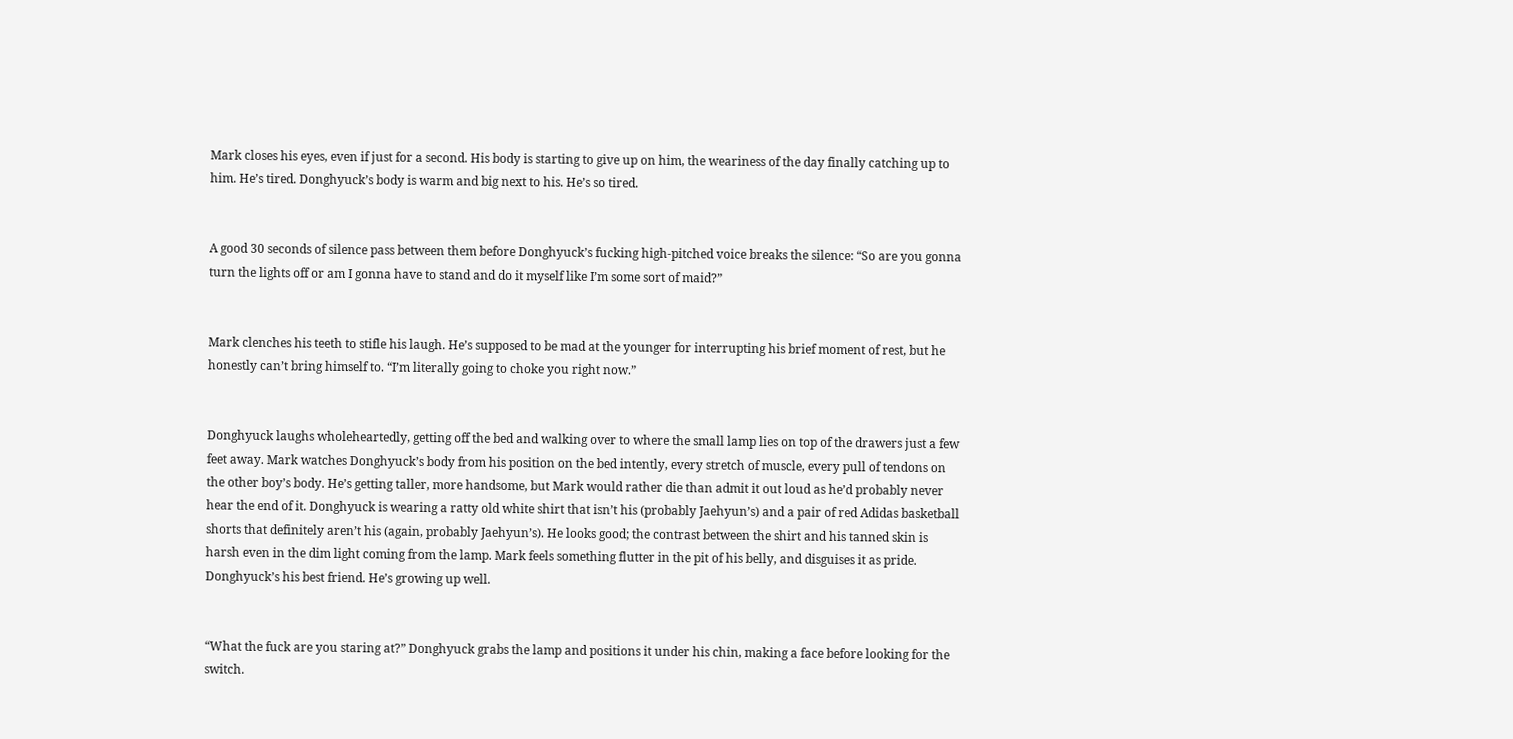Mark closes his eyes, even if just for a second. His body is starting to give up on him, the weariness of the day finally catching up to him. He’s tired. Donghyuck’s body is warm and big next to his. He’s so tired.


A good 30 seconds of silence pass between them before Donghyuck’s fucking high-pitched voice breaks the silence: “So are you gonna turn the lights off or am I gonna have to stand and do it myself like I’m some sort of maid?”


Mark clenches his teeth to stifle his laugh. He’s supposed to be mad at the younger for interrupting his brief moment of rest, but he honestly can’t bring himself to. “I’m literally going to choke you right now.”


Donghyuck laughs wholeheartedly, getting off the bed and walking over to where the small lamp lies on top of the drawers just a few feet away. Mark watches Donghyuck’s body from his position on the bed intently, every stretch of muscle, every pull of tendons on the other boy’s body. He’s getting taller, more handsome, but Mark would rather die than admit it out loud as he’d probably never hear the end of it. Donghyuck is wearing a ratty old white shirt that isn’t his (probably Jaehyun’s) and a pair of red Adidas basketball shorts that definitely aren’t his (again, probably Jaehyun’s). He looks good; the contrast between the shirt and his tanned skin is harsh even in the dim light coming from the lamp. Mark feels something flutter in the pit of his belly, and disguises it as pride. Donghyuck’s his best friend. He’s growing up well.


“What the fuck are you staring at?” Donghyuck grabs the lamp and positions it under his chin, making a face before looking for the switch.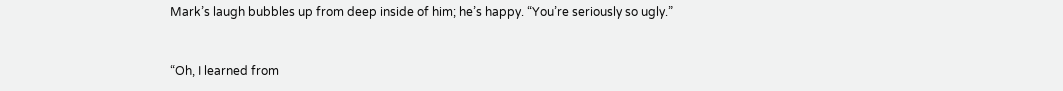Mark’s laugh bubbles up from deep inside of him; he’s happy. “You’re seriously so ugly.”


“Oh, I learned from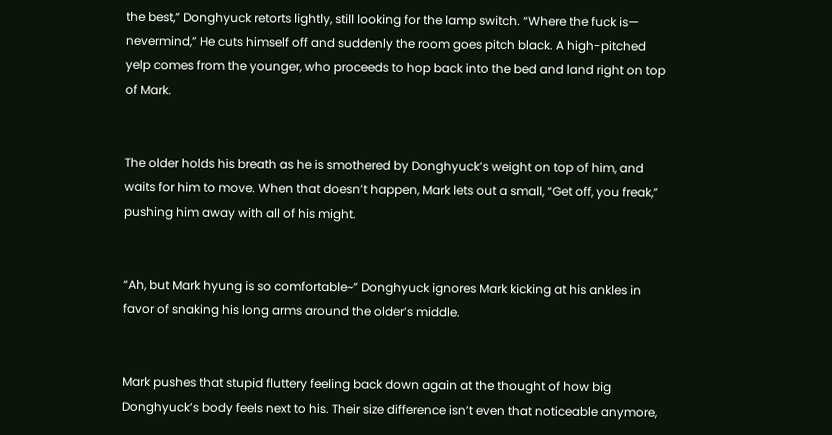the best,” Donghyuck retorts lightly, still looking for the lamp switch. “Where the fuck is— nevermind,” He cuts himself off and suddenly the room goes pitch black. A high-pitched yelp comes from the younger, who proceeds to hop back into the bed and land right on top of Mark.


The older holds his breath as he is smothered by Donghyuck’s weight on top of him, and waits for him to move. When that doesn’t happen, Mark lets out a small, “Get off, you freak,” pushing him away with all of his might.


“Ah, but Mark hyung is so comfortable~” Donghyuck ignores Mark kicking at his ankles in favor of snaking his long arms around the older’s middle.


Mark pushes that stupid fluttery feeling back down again at the thought of how big Donghyuck’s body feels next to his. Their size difference isn’t even that noticeable anymore,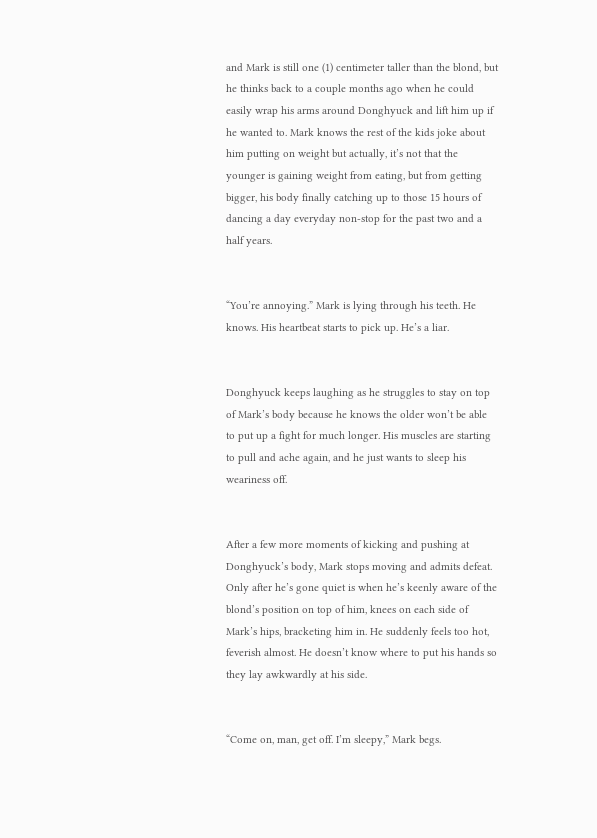and Mark is still one (1) centimeter taller than the blond, but he thinks back to a couple months ago when he could easily wrap his arms around Donghyuck and lift him up if he wanted to. Mark knows the rest of the kids joke about him putting on weight but actually, it’s not that the younger is gaining weight from eating, but from getting bigger, his body finally catching up to those 15 hours of dancing a day everyday non-stop for the past two and a half years.


“You’re annoying.” Mark is lying through his teeth. He knows. His heartbeat starts to pick up. He’s a liar.


Donghyuck keeps laughing as he struggles to stay on top of Mark’s body because he knows the older won’t be able to put up a fight for much longer. His muscles are starting to pull and ache again, and he just wants to sleep his weariness off.


After a few more moments of kicking and pushing at Donghyuck’s body, Mark stops moving and admits defeat. Only after he’s gone quiet is when he’s keenly aware of the blond’s position on top of him, knees on each side of Mark’s hips, bracketing him in. He suddenly feels too hot, feverish almost. He doesn’t know where to put his hands so they lay awkwardly at his side.


“Come on, man, get off. I’m sleepy,” Mark begs.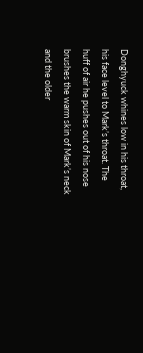Donghyuck whines low in his throat, his face level to Mark’s throat. The huff of air he pushes out of his nose brushes the warm skin of Mark’s neck and the older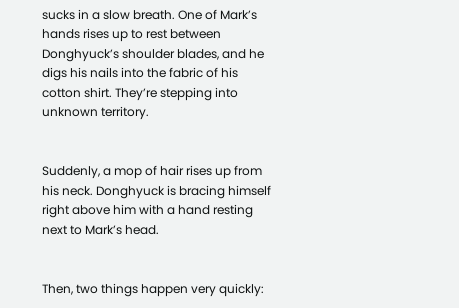sucks in a slow breath. One of Mark’s hands rises up to rest between Donghyuck’s shoulder blades, and he digs his nails into the fabric of his cotton shirt. They’re stepping into unknown territory.


Suddenly, a mop of hair rises up from his neck. Donghyuck is bracing himself right above him with a hand resting next to Mark’s head.


Then, two things happen very quickly: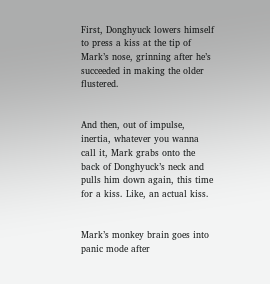First, Donghyuck lowers himself to press a kiss at the tip of Mark’s nose, grinning after he’s succeeded in making the older flustered.


And then, out of impulse, inertia, whatever you wanna call it, Mark grabs onto the back of Donghyuck’s neck and pulls him down again, this time for a kiss. Like, an actual kiss.


Mark’s monkey brain goes into panic mode after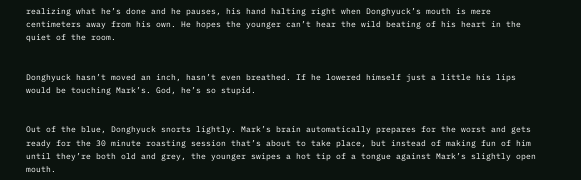realizing what he’s done and he pauses, his hand halting right when Donghyuck’s mouth is mere centimeters away from his own. He hopes the younger can’t hear the wild beating of his heart in the quiet of the room.


Donghyuck hasn’t moved an inch, hasn’t even breathed. If he lowered himself just a little his lips would be touching Mark’s. God, he’s so stupid.


Out of the blue, Donghyuck snorts lightly. Mark’s brain automatically prepares for the worst and gets ready for the 30 minute roasting session that’s about to take place, but instead of making fun of him until they’re both old and grey, the younger swipes a hot tip of a tongue against Mark’s slightly open mouth.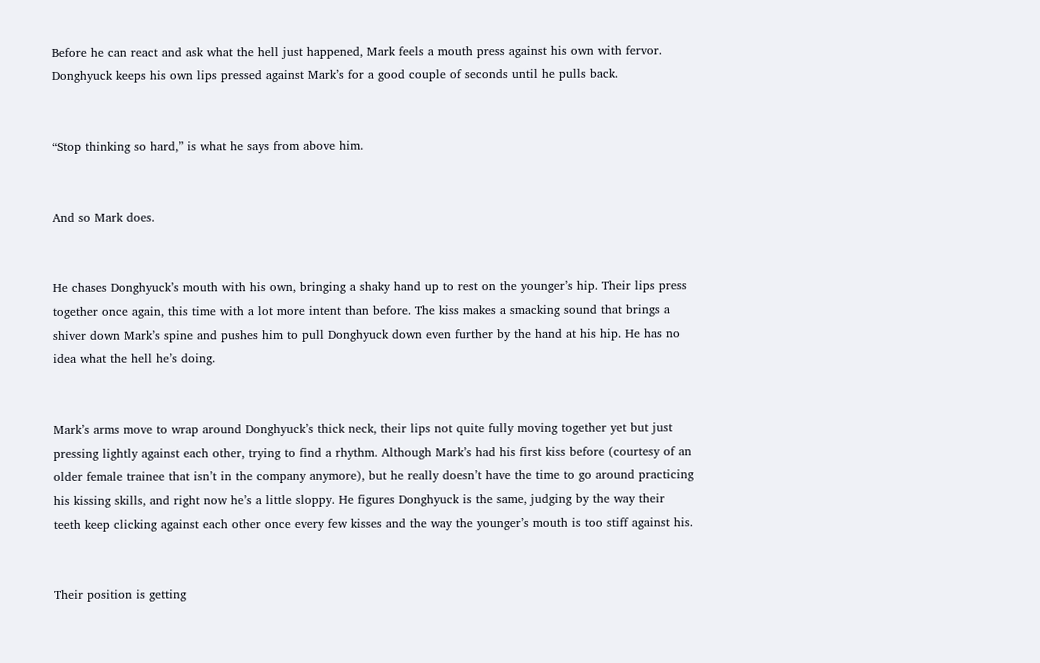Before he can react and ask what the hell just happened, Mark feels a mouth press against his own with fervor. Donghyuck keeps his own lips pressed against Mark’s for a good couple of seconds until he pulls back.


“Stop thinking so hard,” is what he says from above him.


And so Mark does.


He chases Donghyuck’s mouth with his own, bringing a shaky hand up to rest on the younger’s hip. Their lips press together once again, this time with a lot more intent than before. The kiss makes a smacking sound that brings a shiver down Mark’s spine and pushes him to pull Donghyuck down even further by the hand at his hip. He has no idea what the hell he’s doing.


Mark’s arms move to wrap around Donghyuck’s thick neck, their lips not quite fully moving together yet but just pressing lightly against each other, trying to find a rhythm. Although Mark’s had his first kiss before (courtesy of an older female trainee that isn’t in the company anymore), but he really doesn’t have the time to go around practicing his kissing skills, and right now he’s a little sloppy. He figures Donghyuck is the same, judging by the way their teeth keep clicking against each other once every few kisses and the way the younger’s mouth is too stiff against his.


Their position is getting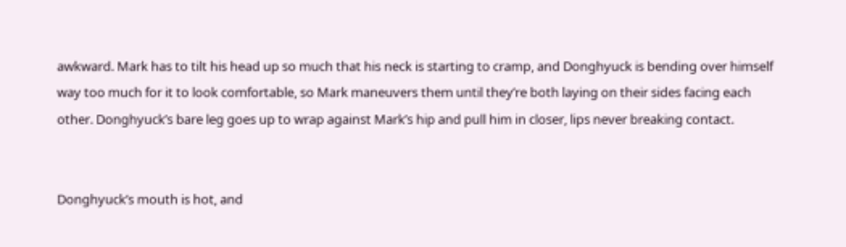awkward. Mark has to tilt his head up so much that his neck is starting to cramp, and Donghyuck is bending over himself way too much for it to look comfortable, so Mark maneuvers them until they’re both laying on their sides facing each other. Donghyuck’s bare leg goes up to wrap against Mark’s hip and pull him in closer, lips never breaking contact.


Donghyuck’s mouth is hot, and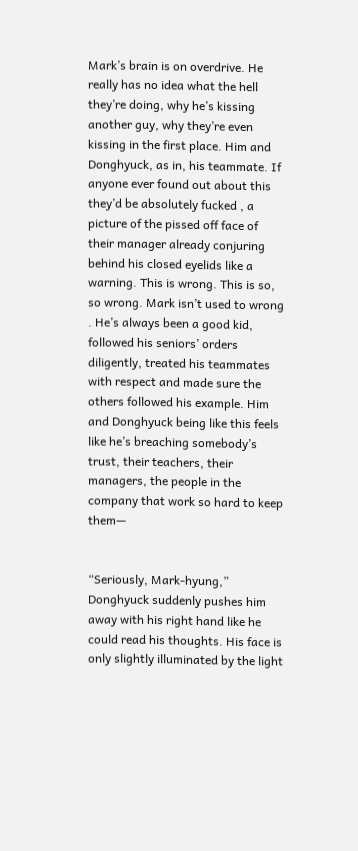Mark’s brain is on overdrive. He really has no idea what the hell they’re doing, why he’s kissing another guy, why they’re even kissing in the first place. Him and Donghyuck, as in, his teammate. If anyone ever found out about this they’d be absolutely fucked , a picture of the pissed off face of their manager already conjuring behind his closed eyelids like a warning. This is wrong. This is so, so wrong. Mark isn’t used to wrong . He’s always been a good kid, followed his seniors’ orders diligently, treated his teammates with respect and made sure the others followed his example. Him and Donghyuck being like this feels like he’s breaching somebody’s trust, their teachers, their managers, the people in the company that work so hard to keep them—


“Seriously, Mark-hyung,” Donghyuck suddenly pushes him away with his right hand like he could read his thoughts. His face is only slightly illuminated by the light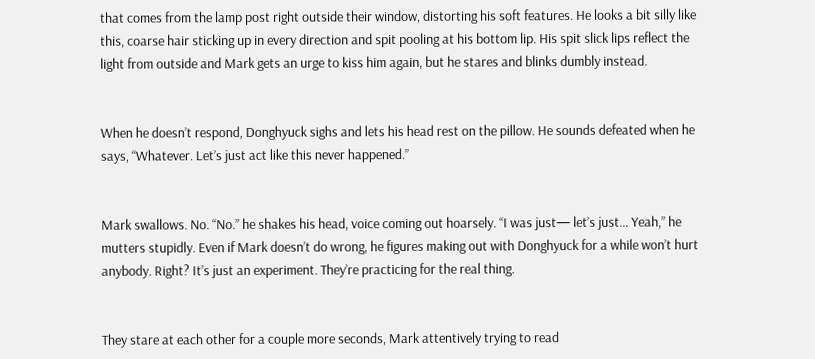that comes from the lamp post right outside their window, distorting his soft features. He looks a bit silly like this, coarse hair sticking up in every direction and spit pooling at his bottom lip. His spit slick lips reflect the light from outside and Mark gets an urge to kiss him again, but he stares and blinks dumbly instead.


When he doesn’t respond, Donghyuck sighs and lets his head rest on the pillow. He sounds defeated when he says, “Whatever. Let’s just act like this never happened.”


Mark swallows. No. “No.” he shakes his head, voice coming out hoarsely. “I was just— let’s just… Yeah,” he mutters stupidly. Even if Mark doesn’t do wrong, he figures making out with Donghyuck for a while won’t hurt anybody. Right? It’s just an experiment. They’re practicing for the real thing.


They stare at each other for a couple more seconds, Mark attentively trying to read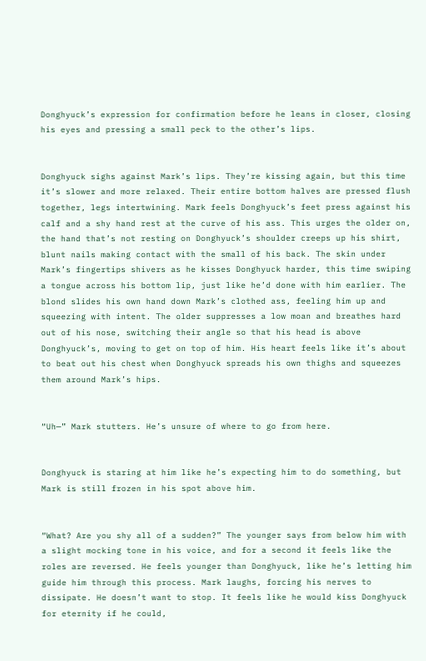Donghyuck’s expression for confirmation before he leans in closer, closing his eyes and pressing a small peck to the other’s lips.


Donghyuck sighs against Mark’s lips. They’re kissing again, but this time it’s slower and more relaxed. Their entire bottom halves are pressed flush together, legs intertwining. Mark feels Donghyuck’s feet press against his calf and a shy hand rest at the curve of his ass. This urges the older on, the hand that’s not resting on Donghyuck’s shoulder creeps up his shirt, blunt nails making contact with the small of his back. The skin under Mark’s fingertips shivers as he kisses Donghyuck harder, this time swiping a tongue across his bottom lip, just like he’d done with him earlier. The blond slides his own hand down Mark’s clothed ass, feeling him up and squeezing with intent. The older suppresses a low moan and breathes hard out of his nose, switching their angle so that his head is above Donghyuck’s, moving to get on top of him. His heart feels like it’s about to beat out his chest when Donghyuck spreads his own thighs and squeezes them around Mark’s hips.


“Uh—” Mark stutters. He’s unsure of where to go from here.


Donghyuck is staring at him like he’s expecting him to do something, but Mark is still frozen in his spot above him.


“What? Are you shy all of a sudden?” The younger says from below him with a slight mocking tone in his voice, and for a second it feels like the roles are reversed. He feels younger than Donghyuck, like he’s letting him guide him through this process. Mark laughs, forcing his nerves to dissipate. He doesn’t want to stop. It feels like he would kiss Donghyuck for eternity if he could,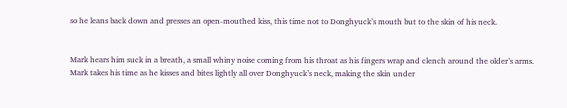so he leans back down and presses an open-mouthed kiss, this time not to Donghyuck’s mouth but to the skin of his neck.


Mark hears him suck in a breath, a small whiny noise coming from his throat as his fingers wrap and clench around the older’s arms. Mark takes his time as he kisses and bites lightly all over Donghyuck’s neck, making the skin under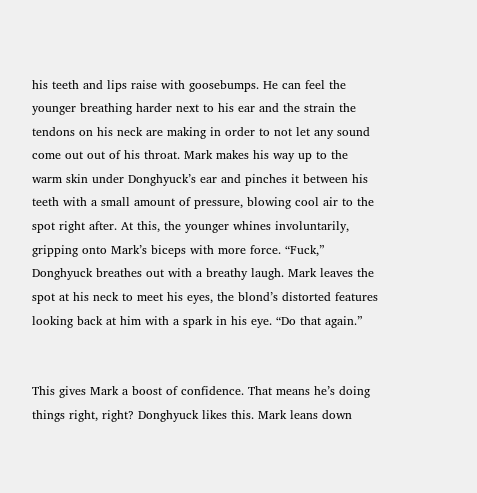his teeth and lips raise with goosebumps. He can feel the younger breathing harder next to his ear and the strain the tendons on his neck are making in order to not let any sound come out out of his throat. Mark makes his way up to the warm skin under Donghyuck’s ear and pinches it between his teeth with a small amount of pressure, blowing cool air to the spot right after. At this, the younger whines involuntarily, gripping onto Mark’s biceps with more force. “Fuck,” Donghyuck breathes out with a breathy laugh. Mark leaves the spot at his neck to meet his eyes, the blond’s distorted features looking back at him with a spark in his eye. “Do that again.”


This gives Mark a boost of confidence. That means he’s doing things right, right? Donghyuck likes this. Mark leans down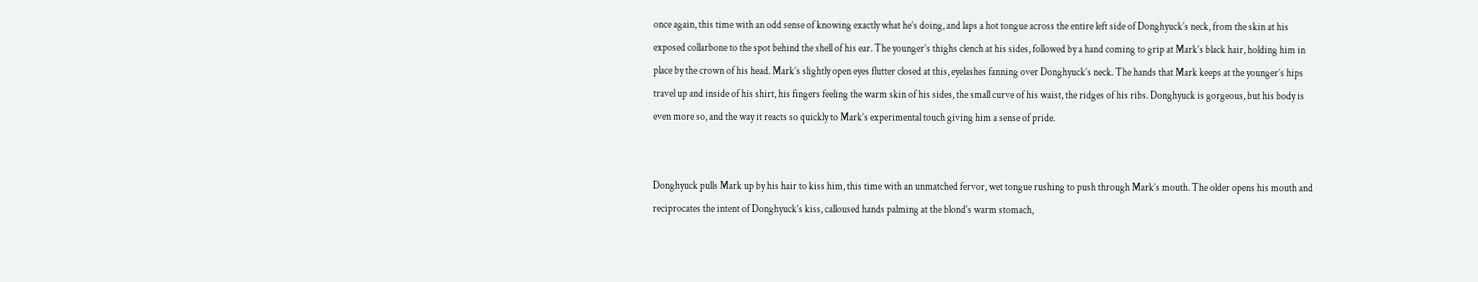once again, this time with an odd sense of knowing exactly what he’s doing, and laps a hot tongue across the entire left side of Donghyuck’s neck, from the skin at his exposed collarbone to the spot behind the shell of his ear. The younger’s thighs clench at his sides, followed by a hand coming to grip at Mark’s black hair, holding him in place by the crown of his head. Mark’s slightly open eyes flutter closed at this, eyelashes fanning over Donghyuck’s neck. The hands that Mark keeps at the younger’s hips travel up and inside of his shirt, his fingers feeling the warm skin of his sides, the small curve of his waist, the ridges of his ribs. Donghyuck is gorgeous, but his body is even more so, and the way it reacts so quickly to Mark’s experimental touch giving him a sense of pride.


Donghyuck pulls Mark up by his hair to kiss him, this time with an unmatched fervor, wet tongue rushing to push through Mark’s mouth. The older opens his mouth and reciprocates the intent of Donghyuck’s kiss, calloused hands palming at the blond’s warm stomach,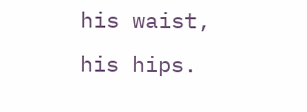his waist, his hips.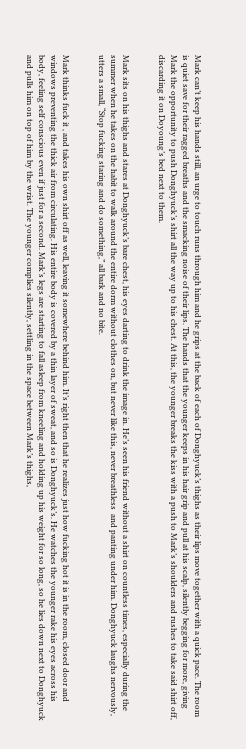Mark can’t keep his hands still, an urge to touch runs through him and he grips at the back of each of Donghyuck’s thighs as their lips move together with a quick pace. The room is quiet save for their ragged breaths and the smacking noise of their lips. The hands that the younger keeps in his hair grip and pull at his scalp, silently begging for more, giving Mark the opportunity to push Donghyuck’s shirt all the way up to his chest. At this, the younger breaks the kiss with a push to Mark’s shoulders and rushes to take said shirt off, discarding it on Doyoung’s bed next to them.


Mark sits on his thighs and stares at Donghyuck’s bare chest, his eyes darting to drink the image in. He’s seen his friend without a shirt on countless times, especially during the summer when he takes on the habit to walk around the entire dorm without clothes on, but never like this, never breathless  and panting under him. Donghyuck laughs nervously, utters a small, “Stop fucking staring and do something,” all bark and no bite.


Mark thinks fuck it , and takes his own shirt off as well, leaving it somewhere behind him. It’s right then that he realizes just how fucking hot it is in the room, closed door and windows preventing the thick air from circulating. His entire body is covered by a thin layer of sweat, and so is Donghyuck’s. He watches the younger rake his eyes across his body, feeling self conscious even if just for a second. Mark’s legs are starting to fall asleep from kneeling and holding up his weight for so long, so he lies down next to Donghyuck and pulls him on top of him by the wrist. The younger complies silently, settling in the space between Mark’s thighs,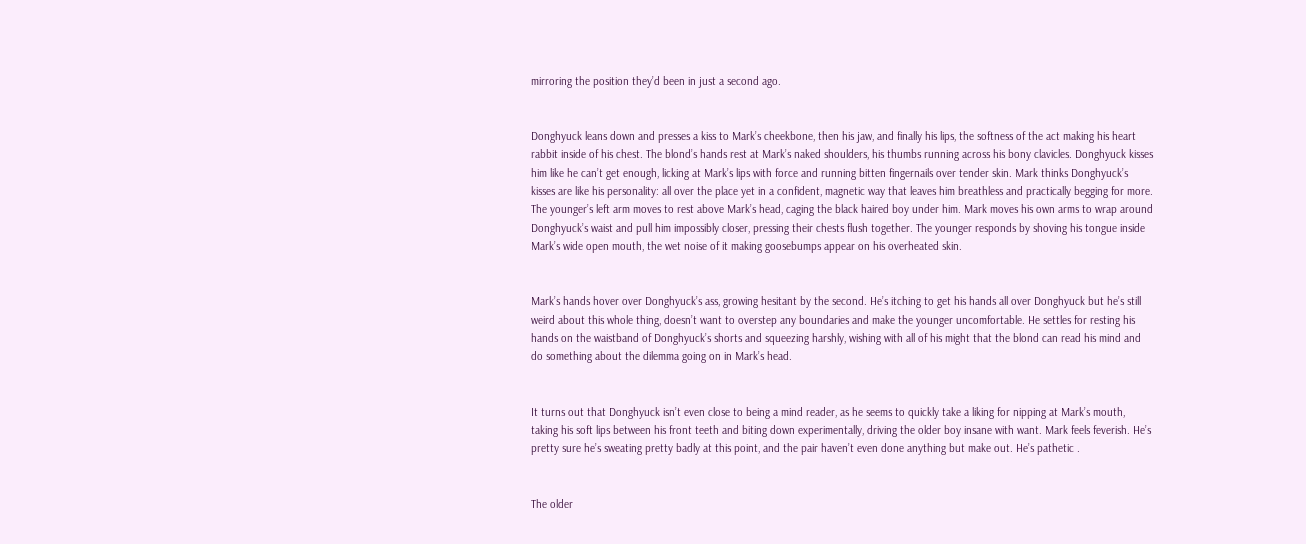mirroring the position they’d been in just a second ago.


Donghyuck leans down and presses a kiss to Mark’s cheekbone, then his jaw, and finally his lips, the softness of the act making his heart rabbit inside of his chest. The blond’s hands rest at Mark’s naked shoulders, his thumbs running across his bony clavicles. Donghyuck kisses him like he can’t get enough, licking at Mark’s lips with force and running bitten fingernails over tender skin. Mark thinks Donghyuck’s kisses are like his personality: all over the place yet in a confident, magnetic way that leaves him breathless and practically begging for more. The younger’s left arm moves to rest above Mark’s head, caging the black haired boy under him. Mark moves his own arms to wrap around Donghyuck’s waist and pull him impossibly closer, pressing their chests flush together. The younger responds by shoving his tongue inside Mark’s wide open mouth, the wet noise of it making goosebumps appear on his overheated skin.


Mark’s hands hover over Donghyuck’s ass, growing hesitant by the second. He’s itching to get his hands all over Donghyuck but he’s still weird about this whole thing, doesn’t want to overstep any boundaries and make the younger uncomfortable. He settles for resting his hands on the waistband of Donghyuck’s shorts and squeezing harshly, wishing with all of his might that the blond can read his mind and do something about the dilemma going on in Mark’s head.


It turns out that Donghyuck isn’t even close to being a mind reader, as he seems to quickly take a liking for nipping at Mark’s mouth, taking his soft lips between his front teeth and biting down experimentally, driving the older boy insane with want. Mark feels feverish. He’s pretty sure he’s sweating pretty badly at this point, and the pair haven’t even done anything but make out. He’s pathetic .


The older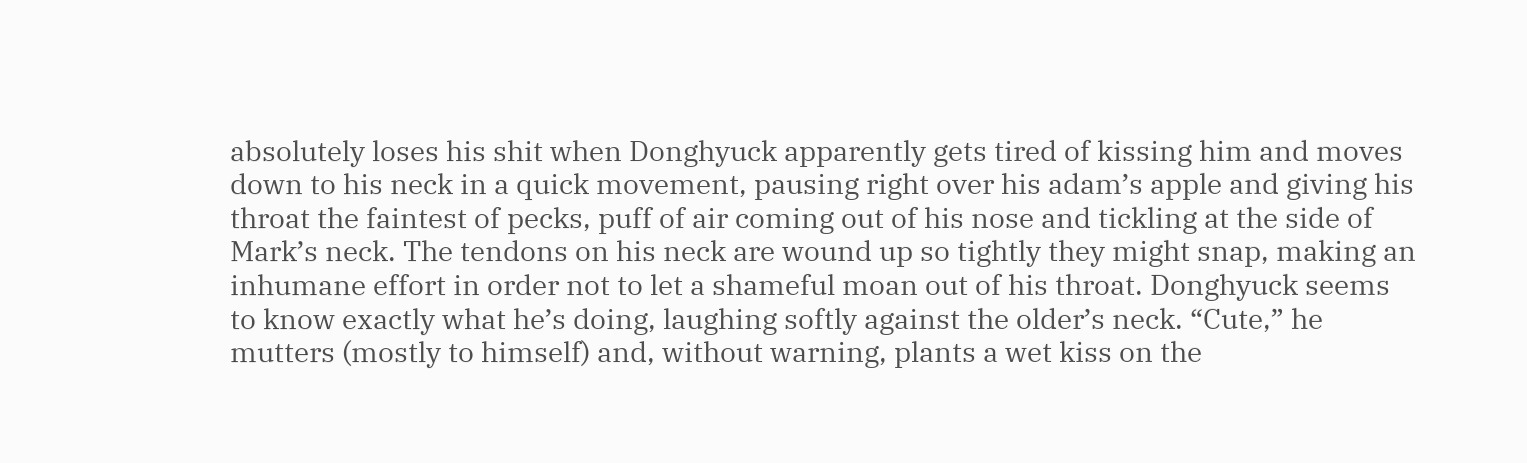absolutely loses his shit when Donghyuck apparently gets tired of kissing him and moves down to his neck in a quick movement, pausing right over his adam’s apple and giving his throat the faintest of pecks, puff of air coming out of his nose and tickling at the side of Mark’s neck. The tendons on his neck are wound up so tightly they might snap, making an inhumane effort in order not to let a shameful moan out of his throat. Donghyuck seems to know exactly what he’s doing, laughing softly against the older’s neck. “Cute,” he mutters (mostly to himself) and, without warning, plants a wet kiss on the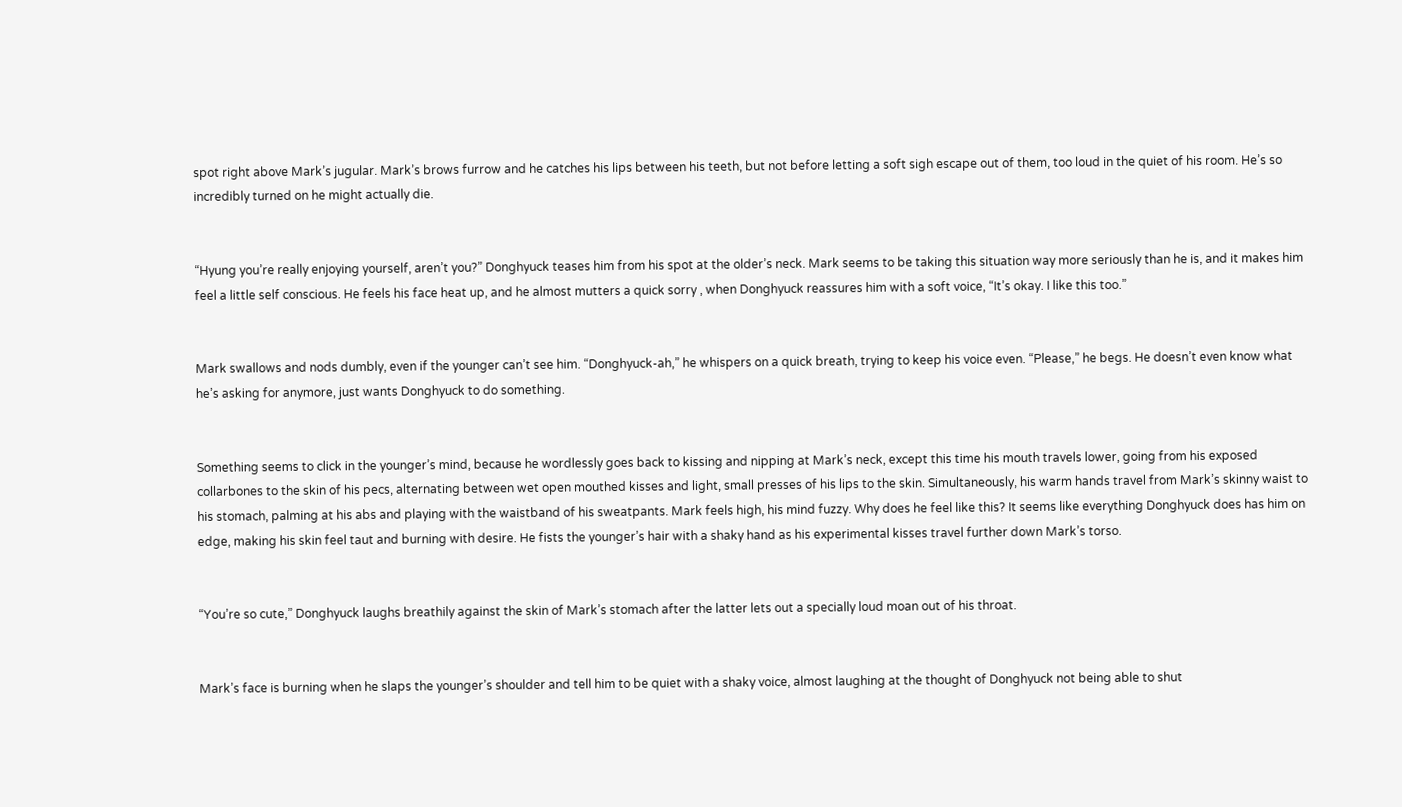spot right above Mark’s jugular. Mark’s brows furrow and he catches his lips between his teeth, but not before letting a soft sigh escape out of them, too loud in the quiet of his room. He’s so incredibly turned on he might actually die.


“Hyung you’re really enjoying yourself, aren’t you?” Donghyuck teases him from his spot at the older’s neck. Mark seems to be taking this situation way more seriously than he is, and it makes him feel a little self conscious. He feels his face heat up, and he almost mutters a quick sorry , when Donghyuck reassures him with a soft voice, “It’s okay. I like this too.”


Mark swallows and nods dumbly, even if the younger can’t see him. “Donghyuck-ah,” he whispers on a quick breath, trying to keep his voice even. “Please,” he begs. He doesn’t even know what he’s asking for anymore, just wants Donghyuck to do something.


Something seems to click in the younger’s mind, because he wordlessly goes back to kissing and nipping at Mark’s neck, except this time his mouth travels lower, going from his exposed collarbones to the skin of his pecs, alternating between wet open mouthed kisses and light, small presses of his lips to the skin. Simultaneously, his warm hands travel from Mark’s skinny waist to his stomach, palming at his abs and playing with the waistband of his sweatpants. Mark feels high, his mind fuzzy. Why does he feel like this? It seems like everything Donghyuck does has him on edge, making his skin feel taut and burning with desire. He fists the younger’s hair with a shaky hand as his experimental kisses travel further down Mark’s torso.


“You’re so cute,” Donghyuck laughs breathily against the skin of Mark’s stomach after the latter lets out a specially loud moan out of his throat.


Mark’s face is burning when he slaps the younger’s shoulder and tell him to be quiet with a shaky voice, almost laughing at the thought of Donghyuck not being able to shut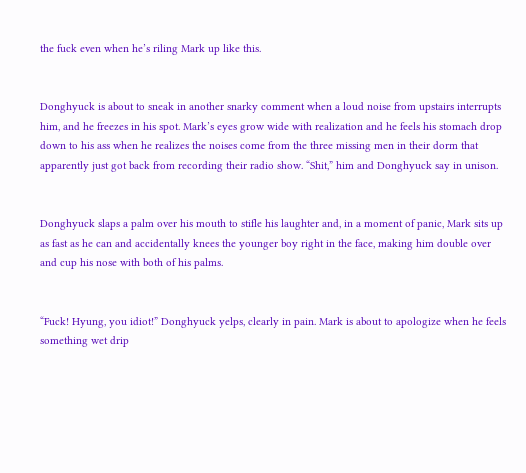the fuck even when he’s riling Mark up like this.


Donghyuck is about to sneak in another snarky comment when a loud noise from upstairs interrupts him, and he freezes in his spot. Mark’s eyes grow wide with realization and he feels his stomach drop down to his ass when he realizes the noises come from the three missing men in their dorm that apparently just got back from recording their radio show. “Shit,” him and Donghyuck say in unison.


Donghyuck slaps a palm over his mouth to stifle his laughter and, in a moment of panic, Mark sits up as fast as he can and accidentally knees the younger boy right in the face, making him double over and cup his nose with both of his palms.


“Fuck! Hyung, you idiot!” Donghyuck yelps, clearly in pain. Mark is about to apologize when he feels something wet drip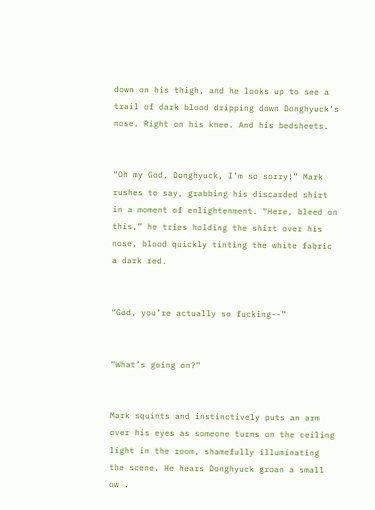down on his thigh, and he looks up to see a trail of dark blood dripping down Donghyuck’s nose. Right on his knee. And his bedsheets.


“Oh my God, Donghyuck, I’m so sorry!” Mark rushes to say, grabbing his discarded shirt in a moment of enlightenment. “Here, bleed on this,” he tries holding the shirt over his nose, blood quickly tinting the white fabric a dark red.


“God, you’re actually so fucking--”


“What’s going on?”


Mark squints and instinctively puts an arm over his eyes as someone turns on the ceiling light in the room, shamefully illuminating the scene. He hears Donghyuck groan a small ow .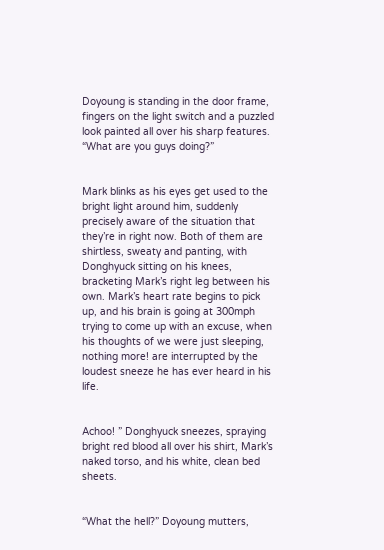Doyoung is standing in the door frame, fingers on the light switch and a puzzled look painted all over his sharp features. “What are you guys doing?”


Mark blinks as his eyes get used to the bright light around him, suddenly precisely aware of the situation that they’re in right now. Both of them are shirtless, sweaty and panting, with Donghyuck sitting on his knees, bracketing Mark’s right leg between his own. Mark’s heart rate begins to pick up, and his brain is going at 300mph trying to come up with an excuse, when his thoughts of we were just sleeping, nothing more! are interrupted by the loudest sneeze he has ever heard in his life.


Achoo! ” Donghyuck sneezes, spraying bright red blood all over his shirt, Mark’s naked torso, and his white, clean bed sheets.


“What the hell?” Doyoung mutters,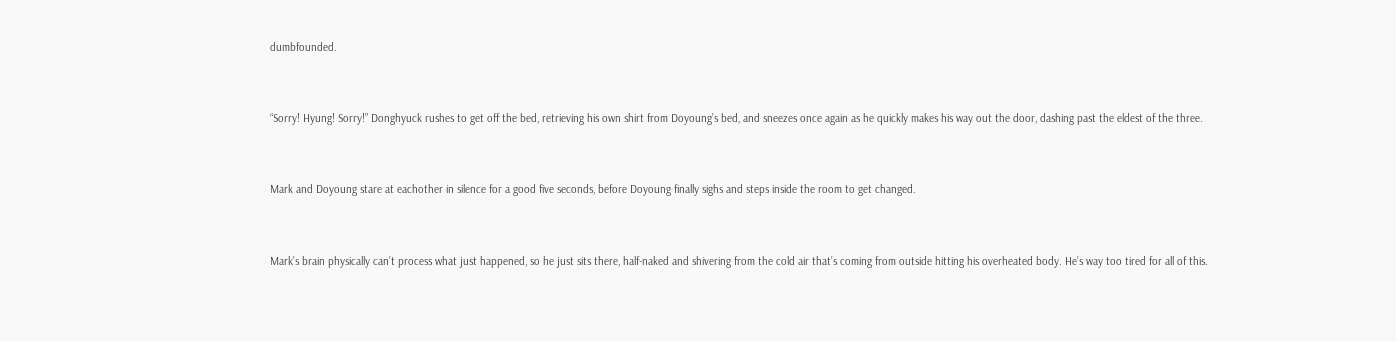dumbfounded.


“Sorry! Hyung! Sorry!” Donghyuck rushes to get off the bed, retrieving his own shirt from Doyoung’s bed, and sneezes once again as he quickly makes his way out the door, dashing past the eldest of the three.


Mark and Doyoung stare at eachother in silence for a good five seconds, before Doyoung finally sighs and steps inside the room to get changed.


Mark’s brain physically can’t process what just happened, so he just sits there, half-naked and shivering from the cold air that’s coming from outside hitting his overheated body. He’s way too tired for all of this.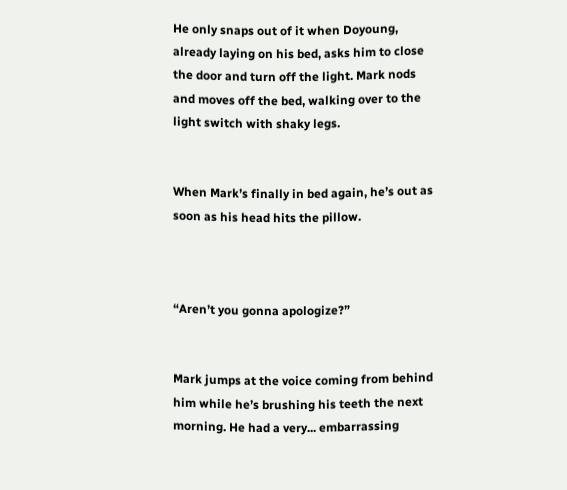He only snaps out of it when Doyoung, already laying on his bed, asks him to close the door and turn off the light. Mark nods and moves off the bed, walking over to the light switch with shaky legs.


When Mark’s finally in bed again, he’s out as soon as his head hits the pillow.



“Aren’t you gonna apologize?”


Mark jumps at the voice coming from behind him while he’s brushing his teeth the next morning. He had a very... embarrassing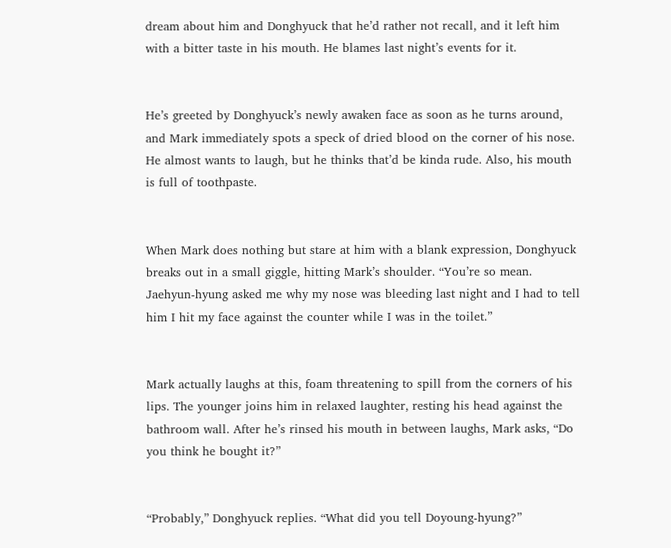dream about him and Donghyuck that he’d rather not recall, and it left him with a bitter taste in his mouth. He blames last night’s events for it.


He’s greeted by Donghyuck’s newly awaken face as soon as he turns around, and Mark immediately spots a speck of dried blood on the corner of his nose. He almost wants to laugh, but he thinks that’d be kinda rude. Also, his mouth is full of toothpaste.


When Mark does nothing but stare at him with a blank expression, Donghyuck breaks out in a small giggle, hitting Mark’s shoulder. “You’re so mean. Jaehyun-hyung asked me why my nose was bleeding last night and I had to tell him I hit my face against the counter while I was in the toilet.”


Mark actually laughs at this, foam threatening to spill from the corners of his lips. The younger joins him in relaxed laughter, resting his head against the bathroom wall. After he’s rinsed his mouth in between laughs, Mark asks, “Do you think he bought it?”


“Probably,” Donghyuck replies. “What did you tell Doyoung-hyung?”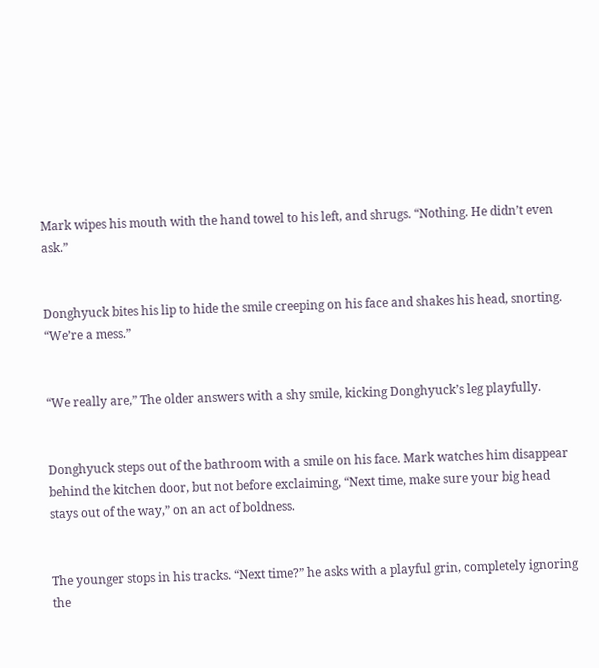Mark wipes his mouth with the hand towel to his left, and shrugs. “Nothing. He didn’t even ask.”


Donghyuck bites his lip to hide the smile creeping on his face and shakes his head, snorting. “We’re a mess.”


“We really are,” The older answers with a shy smile, kicking Donghyuck’s leg playfully.


Donghyuck steps out of the bathroom with a smile on his face. Mark watches him disappear behind the kitchen door, but not before exclaiming, “Next time, make sure your big head stays out of the way,” on an act of boldness.


The younger stops in his tracks. “Next time?” he asks with a playful grin, completely ignoring the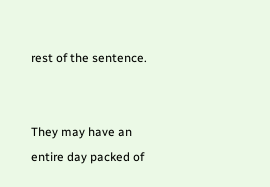rest of the sentence.


They may have an entire day packed of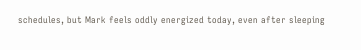schedules, but Mark feels oddly energized today, even after sleeping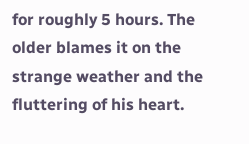for roughly 5 hours. The older blames it on the strange weather and the fluttering of his heart.